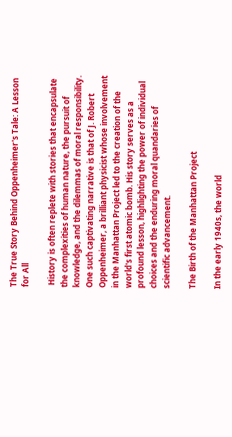The True Story Behind Oppenheimer's Tale: A Lesson for All

 History is often replete with stories that encapsulate the complexities of human nature, the pursuit of knowledge, and the dilemmas of moral responsibility. One such captivating narrative is that of J. Robert Oppenheimer, a brilliant physicist whose involvement in the Manhattan Project led to the creation of the world's first atomic bomb. His story serves as a profound lesson, highlighting the power of individual choices and the enduring moral quandaries of scientific advancement.

The Birth of the Manhattan Project

In the early 1940s, the world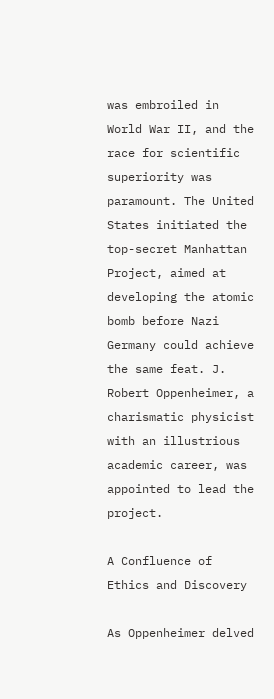was embroiled in World War II, and the race for scientific superiority was paramount. The United States initiated the top-secret Manhattan Project, aimed at developing the atomic bomb before Nazi Germany could achieve the same feat. J. Robert Oppenheimer, a charismatic physicist with an illustrious academic career, was appointed to lead the project.

A Confluence of Ethics and Discovery

As Oppenheimer delved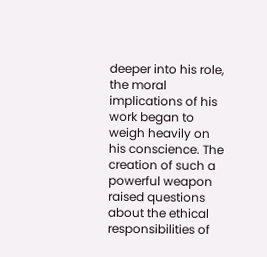deeper into his role, the moral implications of his work began to weigh heavily on his conscience. The creation of such a powerful weapon raised questions about the ethical responsibilities of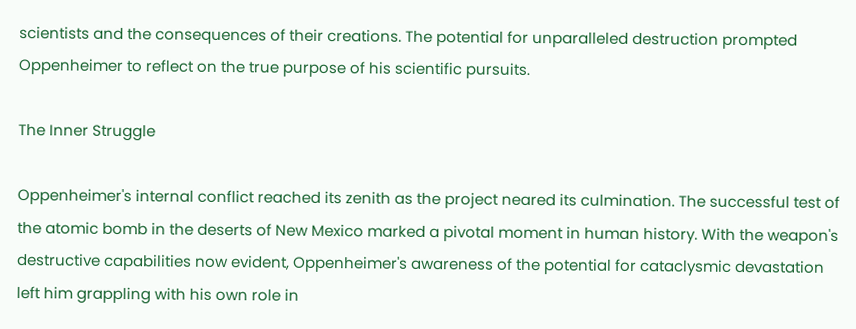scientists and the consequences of their creations. The potential for unparalleled destruction prompted Oppenheimer to reflect on the true purpose of his scientific pursuits.

The Inner Struggle

Oppenheimer's internal conflict reached its zenith as the project neared its culmination. The successful test of the atomic bomb in the deserts of New Mexico marked a pivotal moment in human history. With the weapon's destructive capabilities now evident, Oppenheimer's awareness of the potential for cataclysmic devastation left him grappling with his own role in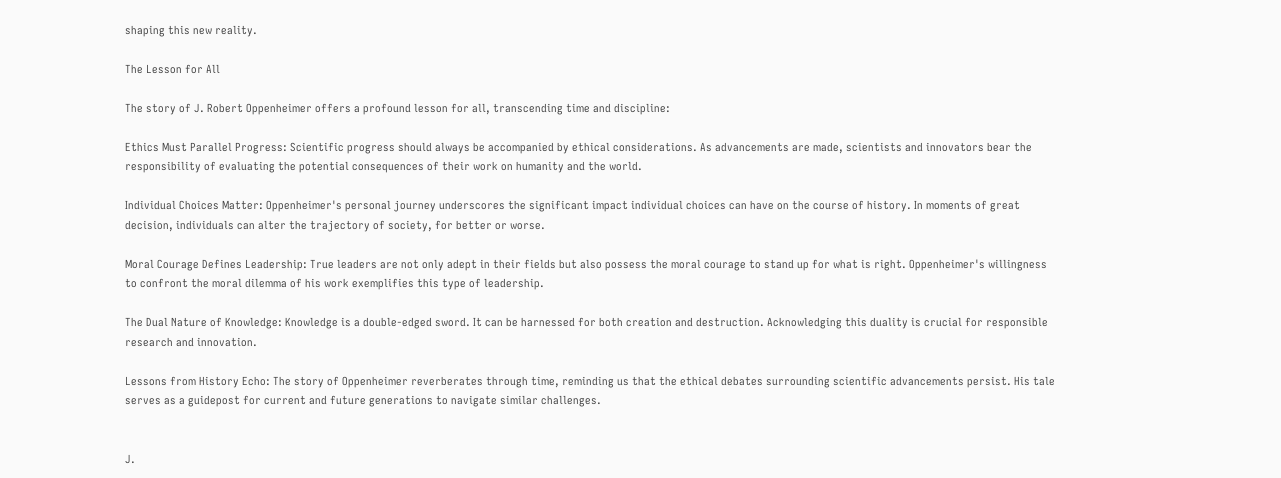shaping this new reality.

The Lesson for All

The story of J. Robert Oppenheimer offers a profound lesson for all, transcending time and discipline:

Ethics Must Parallel Progress: Scientific progress should always be accompanied by ethical considerations. As advancements are made, scientists and innovators bear the responsibility of evaluating the potential consequences of their work on humanity and the world.

Individual Choices Matter: Oppenheimer's personal journey underscores the significant impact individual choices can have on the course of history. In moments of great decision, individuals can alter the trajectory of society, for better or worse.

Moral Courage Defines Leadership: True leaders are not only adept in their fields but also possess the moral courage to stand up for what is right. Oppenheimer's willingness to confront the moral dilemma of his work exemplifies this type of leadership.

The Dual Nature of Knowledge: Knowledge is a double-edged sword. It can be harnessed for both creation and destruction. Acknowledging this duality is crucial for responsible research and innovation.

Lessons from History Echo: The story of Oppenheimer reverberates through time, reminding us that the ethical debates surrounding scientific advancements persist. His tale serves as a guidepost for current and future generations to navigate similar challenges.


J.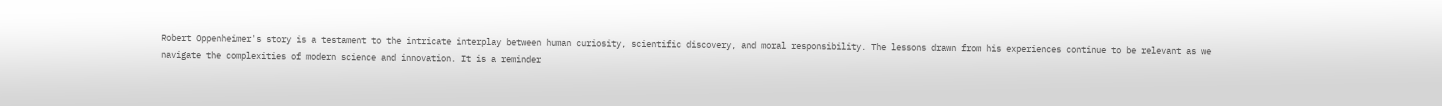Robert Oppenheimer's story is a testament to the intricate interplay between human curiosity, scientific discovery, and moral responsibility. The lessons drawn from his experiences continue to be relevant as we navigate the complexities of modern science and innovation. It is a reminder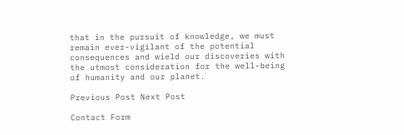that in the pursuit of knowledge, we must remain ever-vigilant of the potential consequences and wield our discoveries with the utmost consideration for the well-being of humanity and our planet.

Previous Post Next Post

Contact Form